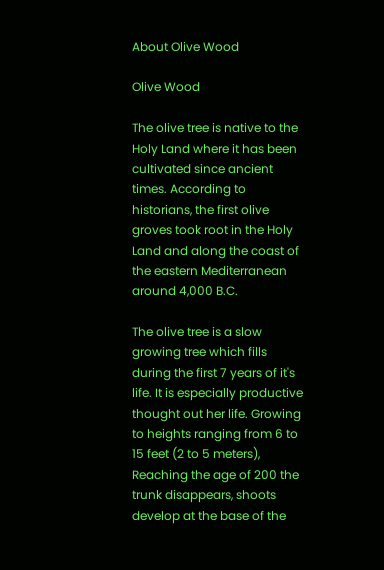About Olive Wood

Olive Wood

The olive tree is native to the Holy Land where it has been cultivated since ancient times. According to historians, the first olive groves took root in the Holy Land and along the coast of the eastern Mediterranean around 4,000 B.C.

The olive tree is a slow growing tree which fills during the first 7 years of it's life. It is especially productive thought out her life. Growing to heights ranging from 6 to 15 feet (2 to 5 meters), Reaching the age of 200 the trunk disappears, shoots develop at the base of the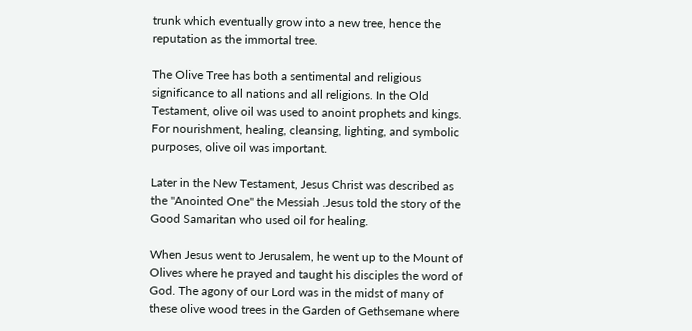trunk which eventually grow into a new tree, hence the reputation as the immortal tree.

The Olive Tree has both a sentimental and religious significance to all nations and all religions. In the Old Testament, olive oil was used to anoint prophets and kings. For nourishment, healing, cleansing, lighting, and symbolic purposes, olive oil was important.

Later in the New Testament, Jesus Christ was described as the "Anointed One" the Messiah .Jesus told the story of the Good Samaritan who used oil for healing.

When Jesus went to Jerusalem, he went up to the Mount of Olives where he prayed and taught his disciples the word of God. The agony of our Lord was in the midst of many of these olive wood trees in the Garden of Gethsemane where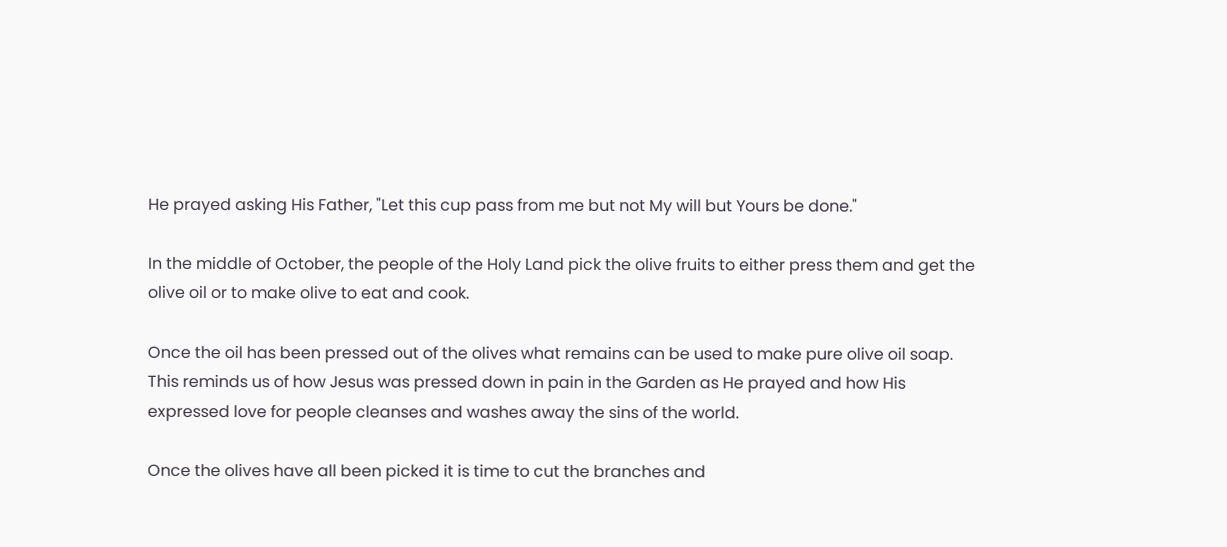He prayed asking His Father, "Let this cup pass from me but not My will but Yours be done."

In the middle of October, the people of the Holy Land pick the olive fruits to either press them and get the olive oil or to make olive to eat and cook.

Once the oil has been pressed out of the olives what remains can be used to make pure olive oil soap. This reminds us of how Jesus was pressed down in pain in the Garden as He prayed and how His expressed love for people cleanses and washes away the sins of the world.

Once the olives have all been picked it is time to cut the branches and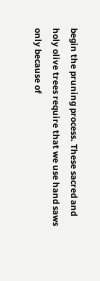begin the pruning process. These sacred and holy olive trees require that we use hand saws only because of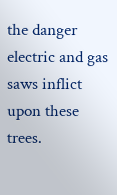the danger electric and gas saws inflict upon these trees.